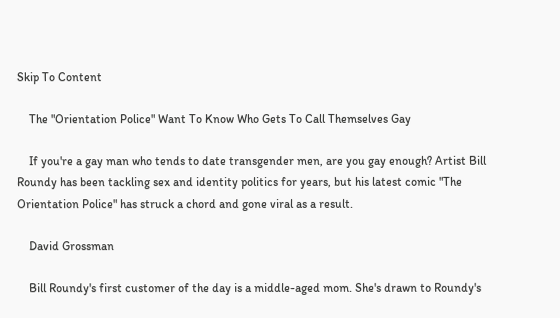Skip To Content

    The "Orientation Police" Want To Know Who Gets To Call Themselves Gay

    If you're a gay man who tends to date transgender men, are you gay enough? Artist Bill Roundy has been tackling sex and identity politics for years, but his latest comic "The Orientation Police" has struck a chord and gone viral as a result.

    David Grossman

    Bill Roundy's first customer of the day is a middle-aged mom. She's drawn to Roundy's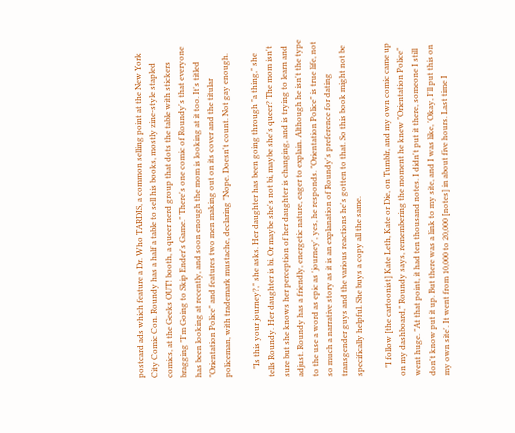postcard ads which feature a Dr. Who TARDIS, a common selling point at the New York City Comic Con. Roundy has a half a table to sell his books, mostly zine-style stapled comics, at the Geeks OUT! booth, a queer nerd group that dots the table with stickers bragging "I'm Going to Skip Ender's Game." There's one comic of Roundy's that everyone has been looking at recently, and soon enough the mom is looking at it too. It's titled "Orientation Police" and features two men making out on its cover and the titular policeman, with trademark mustache, declaring "Nope. Doesn't count. Not gay enough.

    "Is this your journey?," she asks. Her daughter has been going through "a thing," she tells Roundy. Her daughter is bi. Or maybe she's not bi, maybe she's queer? The mom isn't sure but she knows her perception of her daughter is changing, and is trying to learn and adjust. Roundy has a friendly, energetic nature, eager to explain. Although he isn't the type to the use a word as epic as 'journey', yes, he responds. "Orientation Police" is true life, not so much a narrative story as it is an explanation of Roundy's preference for dating transgender guys and the various reactions he's gotten to that. So this book might not be specifically helpful. She buys a copy all the same.

    "I follow [the cartoonist] Kate Leth, Kate or Die, on Tumblr, and my own comic came up on my dashboard," Roundy says, remembering the moment he knew "Orientation Police" went huge. "At that point, it had ten thousand notes. I didn't put it there, someone I still don't know put it up. But there was a link to my site, and I was like, 'Okay, I'll put this on my own site'. It went from 10,000 to 20,000 [notes] in about five hours. Last time I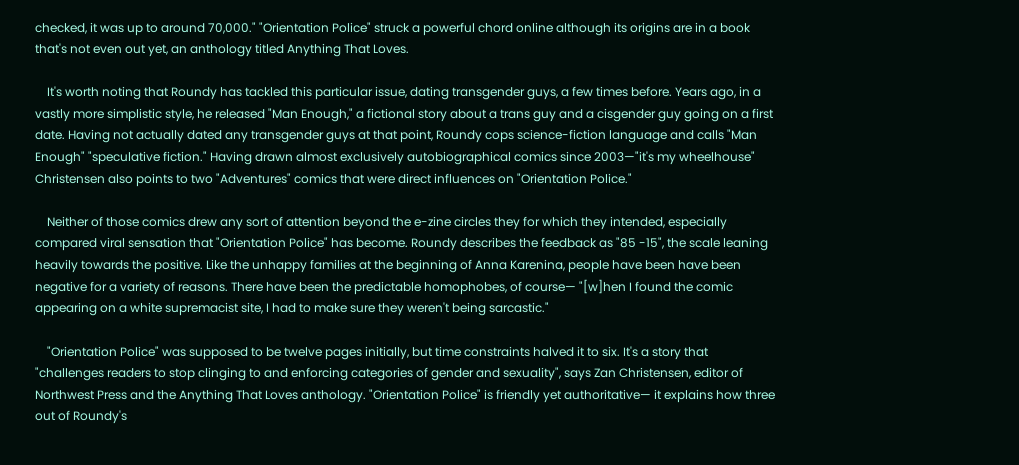checked, it was up to around 70,000." "Orientation Police" struck a powerful chord online although its origins are in a book that's not even out yet, an anthology titled Anything That Loves.

    It's worth noting that Roundy has tackled this particular issue, dating transgender guys, a few times before. Years ago, in a vastly more simplistic style, he released "Man Enough," a fictional story about a trans guy and a cisgender guy going on a first date. Having not actually dated any transgender guys at that point, Roundy cops science-fiction language and calls "Man Enough" "speculative fiction." Having drawn almost exclusively autobiographical comics since 2003—"it's my wheelhouse" Christensen also points to two "Adventures" comics that were direct influences on "Orientation Police."

    Neither of those comics drew any sort of attention beyond the e-zine circles they for which they intended, especially compared viral sensation that "Orientation Police" has become. Roundy describes the feedback as "85 -15", the scale leaning heavily towards the positive. Like the unhappy families at the beginning of Anna Karenina, people have been have been negative for a variety of reasons. There have been the predictable homophobes, of course— "[w]hen I found the comic appearing on a white supremacist site, I had to make sure they weren't being sarcastic."

    "Orientation Police" was supposed to be twelve pages initially, but time constraints halved it to six. It's a story that "challenges readers to stop clinging to and enforcing categories of gender and sexuality", says Zan Christensen, editor of Northwest Press and the Anything That Loves anthology. "Orientation Police" is friendly yet authoritative— it explains how three out of Roundy's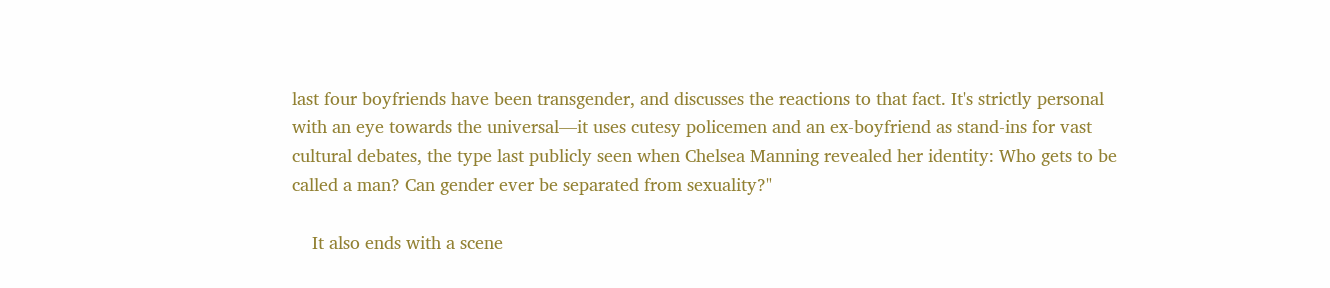last four boyfriends have been transgender, and discusses the reactions to that fact. It's strictly personal with an eye towards the universal—it uses cutesy policemen and an ex-boyfriend as stand-ins for vast cultural debates, the type last publicly seen when Chelsea Manning revealed her identity: Who gets to be called a man? Can gender ever be separated from sexuality?"

    It also ends with a scene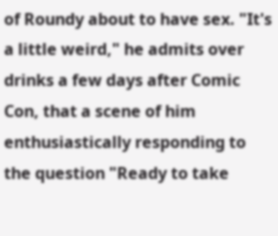of Roundy about to have sex. "It's a little weird," he admits over drinks a few days after Comic Con, that a scene of him enthusiastically responding to the question "Ready to take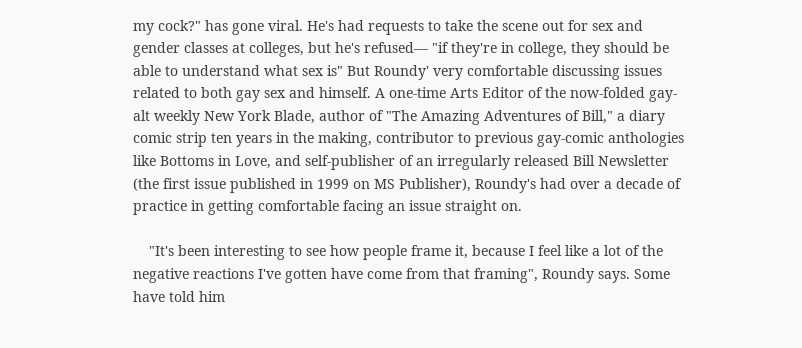my cock?" has gone viral. He's had requests to take the scene out for sex and gender classes at colleges, but he's refused— "if they're in college, they should be able to understand what sex is" But Roundy' very comfortable discussing issues related to both gay sex and himself. A one-time Arts Editor of the now-folded gay-alt weekly New York Blade, author of "The Amazing Adventures of Bill," a diary comic strip ten years in the making, contributor to previous gay-comic anthologies like Bottoms in Love, and self-publisher of an irregularly released Bill Newsletter (the first issue published in 1999 on MS Publisher), Roundy's had over a decade of practice in getting comfortable facing an issue straight on.

    "It's been interesting to see how people frame it, because I feel like a lot of the negative reactions I've gotten have come from that framing", Roundy says. Some have told him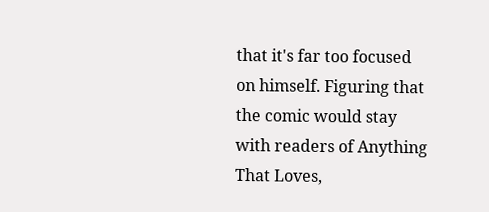that it's far too focused on himself. Figuring that the comic would stay with readers of Anything That Loves,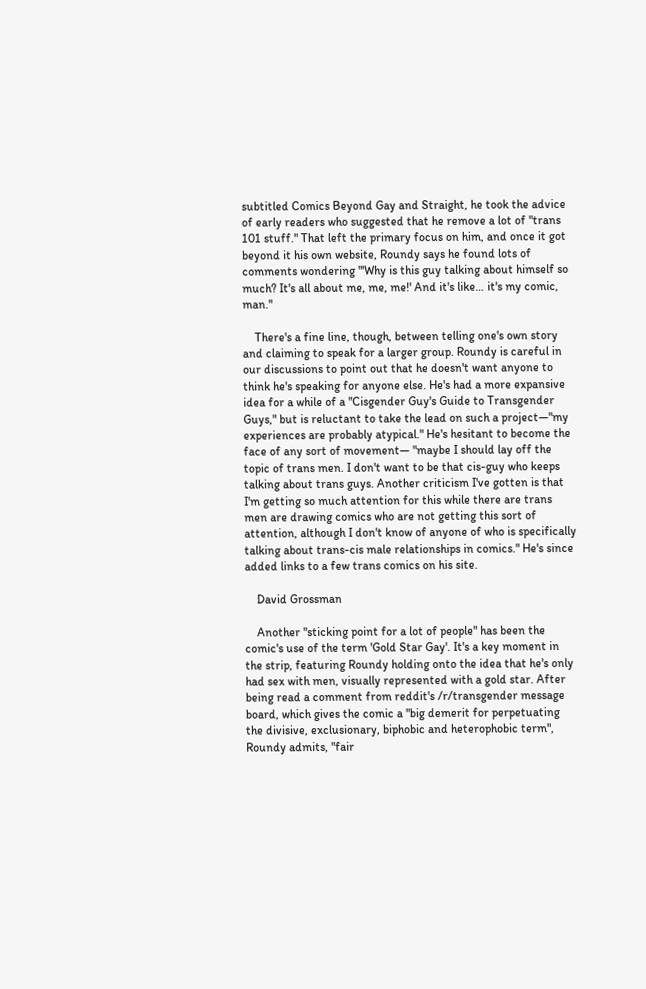subtitled Comics Beyond Gay and Straight, he took the advice of early readers who suggested that he remove a lot of "trans 101 stuff." That left the primary focus on him, and once it got beyond it his own website, Roundy says he found lots of comments wondering "'Why is this guy talking about himself so much? It's all about me, me, me!' And it's like… it's my comic, man."

    There's a fine line, though, between telling one's own story and claiming to speak for a larger group. Roundy is careful in our discussions to point out that he doesn't want anyone to think he's speaking for anyone else. He's had a more expansive idea for a while of a "Cisgender Guy's Guide to Transgender Guys," but is reluctant to take the lead on such a project—"my experiences are probably atypical." He's hesitant to become the face of any sort of movement— "maybe I should lay off the topic of trans men. I don't want to be that cis-guy who keeps talking about trans guys. Another criticism I've gotten is that I'm getting so much attention for this while there are trans men are drawing comics who are not getting this sort of attention, although I don't know of anyone of who is specifically talking about trans-cis male relationships in comics." He's since added links to a few trans comics on his site.

    David Grossman

    Another "sticking point for a lot of people" has been the comic's use of the term 'Gold Star Gay'. It's a key moment in the strip, featuring Roundy holding onto the idea that he's only had sex with men, visually represented with a gold star. After being read a comment from reddit's /r/transgender message board, which gives the comic a "big demerit for perpetuating the divisive, exclusionary, biphobic and heterophobic term", Roundy admits, "fair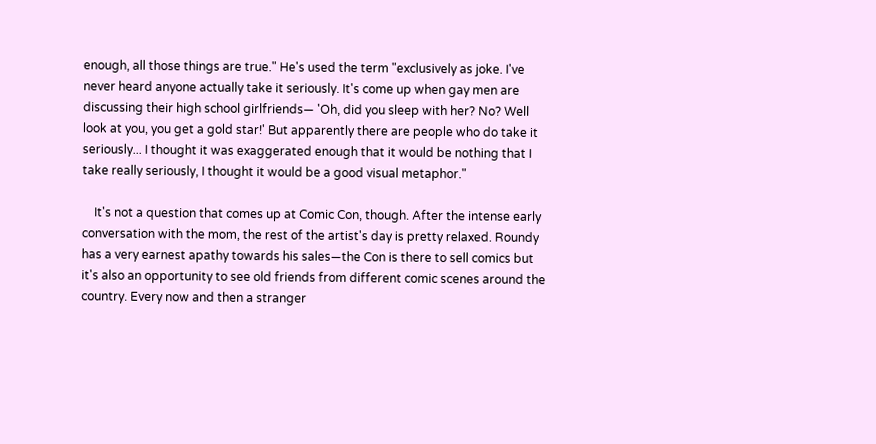enough, all those things are true." He's used the term "exclusively as joke. I've never heard anyone actually take it seriously. It's come up when gay men are discussing their high school girlfriends— 'Oh, did you sleep with her? No? Well look at you, you get a gold star!' But apparently there are people who do take it seriously... I thought it was exaggerated enough that it would be nothing that I take really seriously, I thought it would be a good visual metaphor."

    It's not a question that comes up at Comic Con, though. After the intense early conversation with the mom, the rest of the artist's day is pretty relaxed. Roundy has a very earnest apathy towards his sales—the Con is there to sell comics but it's also an opportunity to see old friends from different comic scenes around the country. Every now and then a stranger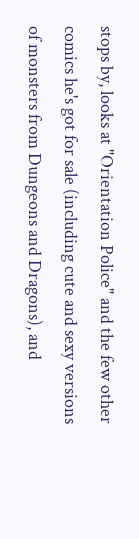stops by, looks at "Orientation Police" and the few other comics he's got for sale (including cute and sexy versions of monsters from Dungeons and Dragons), and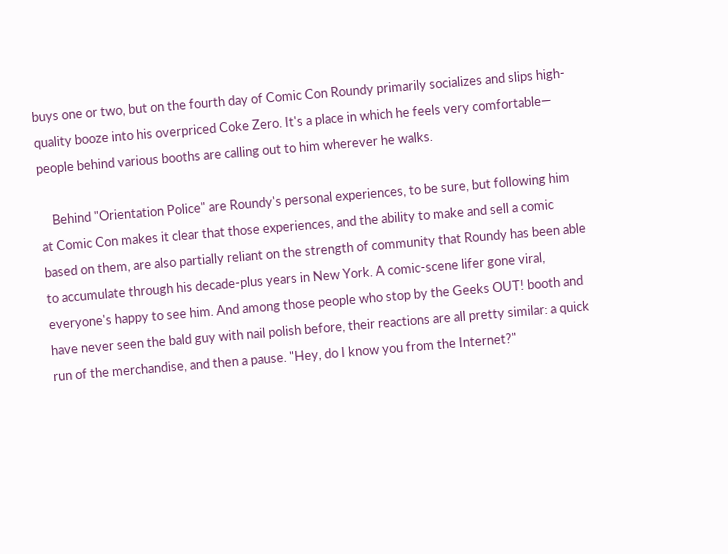buys one or two, but on the fourth day of Comic Con Roundy primarily socializes and slips high-quality booze into his overpriced Coke Zero. It's a place in which he feels very comfortable— people behind various booths are calling out to him wherever he walks.

    Behind "Orientation Police" are Roundy's personal experiences, to be sure, but following him at Comic Con makes it clear that those experiences, and the ability to make and sell a comic based on them, are also partially reliant on the strength of community that Roundy has been able to accumulate through his decade-plus years in New York. A comic-scene lifer gone viral, everyone's happy to see him. And among those people who stop by the Geeks OUT! booth and have never seen the bald guy with nail polish before, their reactions are all pretty similar: a quick run of the merchandise, and then a pause. "Hey, do I know you from the Internet?"